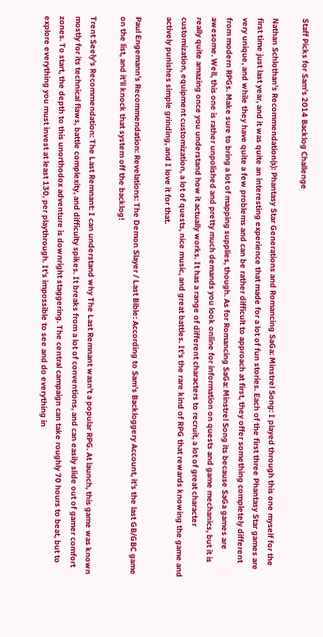Staff Picks for Sam's 2014 Backlog Challenge

Nathan Schlothan's Recommendation(s): Phantasy Star Generations and Romancing SaGa: Minstrel Song: I played through this one myself for the first time just last year, and it was quite an interesting experience that made for a lot of fun stories. Each of the first three Phantasy Star games are very unique, and while they have quite a few problems and can be rather difficult to approach at first, they offer something completely different from modern RPGs. Make sure to bring a lot of mapping supplies, though. As for Romancing SaGa: Minstrel Song its because SaGa games are awesome. Well, this one is rather unpolished and pretty much demands you look online for information on quests and game mechanics, but it is really quite amazing once you understand how it actually works. It has a range of different characters to recruit, a lot of great character customization, equipment customization, a lot of quests, nice music, and great battles. It's the rare kind of RPG that rewards knowing the game and actively punishes simple grinding, and I love it for that.

Paul Engemann's Recommendation: Revelations: The Demon Slayer / Last Bible: According to Sam's Backloggery Account, it's the last GB/GBC game on the list, and it'll knock that system off the backlog!

Trent Seely's Recommendation: The Last Remnant: I can understand why The Last Remnant wasn't a popular RPG. At launch, this game was known mostly for its technical flaws, battle complexity, and difficulty spikes. It breaks from a lot of conventions, and can easily slide out of gamer comfort zones. To start, the depth to this unorthodox adventure is downright staggering. The central campaign can take roughly 70 hours to beat, but to explore everything you must invest at least 130, per playthrough. It's impossible to see and do everything in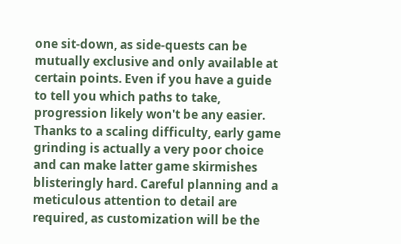one sit-down, as side-quests can be mutually exclusive and only available at certain points. Even if you have a guide to tell you which paths to take, progression likely won't be any easier. Thanks to a scaling difficulty, early game grinding is actually a very poor choice and can make latter game skirmishes blisteringly hard. Careful planning and a meticulous attention to detail are required, as customization will be the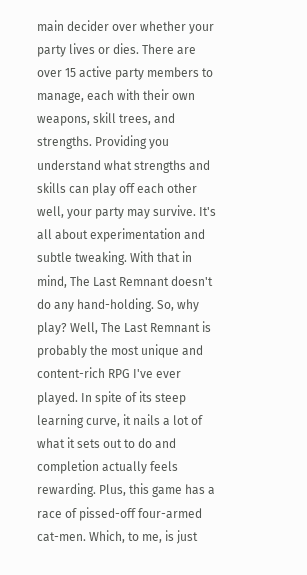main decider over whether your party lives or dies. There are over 15 active party members to manage, each with their own weapons, skill trees, and strengths. Providing you understand what strengths and skills can play off each other well, your party may survive. It's all about experimentation and subtle tweaking. With that in mind, The Last Remnant doesn't do any hand-holding. So, why play? Well, The Last Remnant is probably the most unique and content-rich RPG I've ever played. In spite of its steep learning curve, it nails a lot of what it sets out to do and completion actually feels rewarding. Plus, this game has a race of pissed-off four-armed cat-men. Which, to me, is just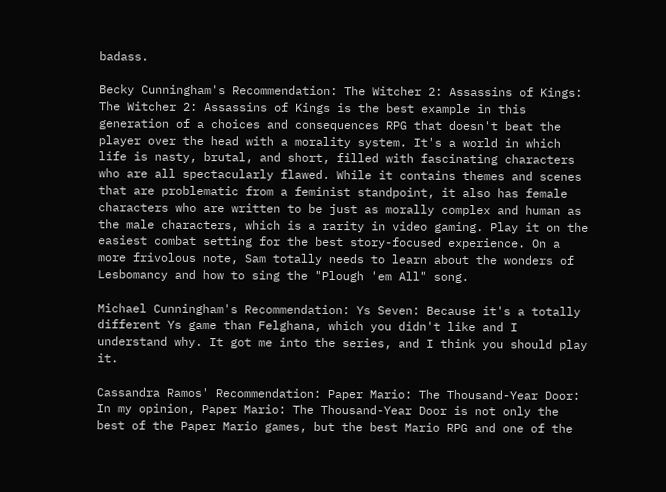badass.

Becky Cunningham's Recommendation: The Witcher 2: Assassins of Kings: The Witcher 2: Assassins of Kings is the best example in this generation of a choices and consequences RPG that doesn't beat the player over the head with a morality system. It's a world in which life is nasty, brutal, and short, filled with fascinating characters who are all spectacularly flawed. While it contains themes and scenes that are problematic from a feminist standpoint, it also has female characters who are written to be just as morally complex and human as the male characters, which is a rarity in video gaming. Play it on the easiest combat setting for the best story-focused experience. On a more frivolous note, Sam totally needs to learn about the wonders of Lesbomancy and how to sing the "Plough 'em All" song.

Michael Cunningham's Recommendation: Ys Seven: Because it's a totally different Ys game than Felghana, which you didn't like and I understand why. It got me into the series, and I think you should play it.

Cassandra Ramos' Recommendation: Paper Mario: The Thousand-Year Door: In my opinion, Paper Mario: The Thousand-Year Door is not only the best of the Paper Mario games, but the best Mario RPG and one of the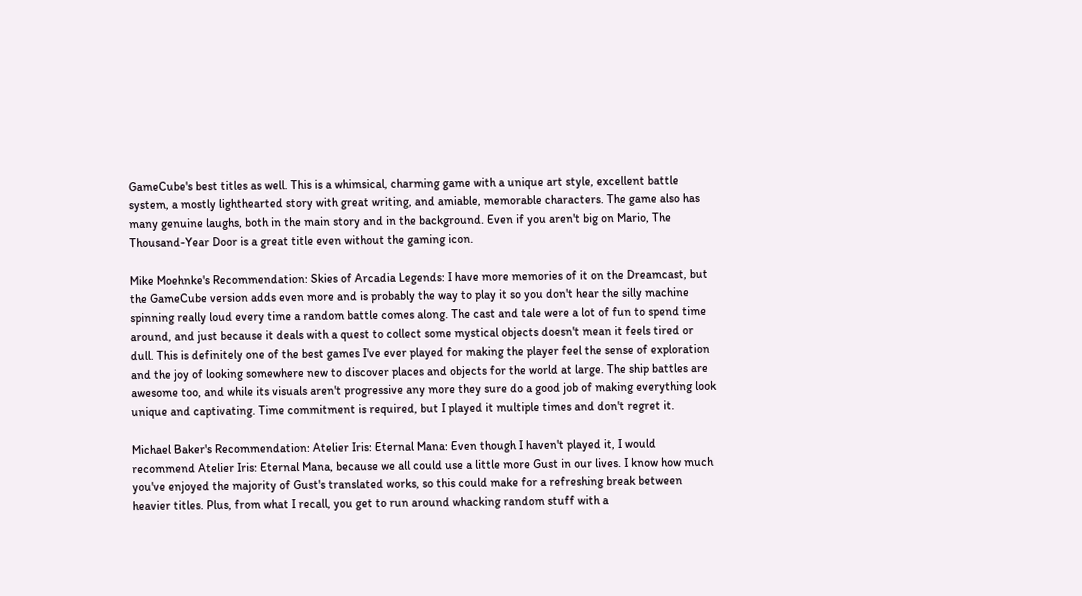GameCube's best titles as well. This is a whimsical, charming game with a unique art style, excellent battle system, a mostly lighthearted story with great writing, and amiable, memorable characters. The game also has many genuine laughs, both in the main story and in the background. Even if you aren't big on Mario, The Thousand-Year Door is a great title even without the gaming icon.

Mike Moehnke's Recommendation: Skies of Arcadia Legends: I have more memories of it on the Dreamcast, but the GameCube version adds even more and is probably the way to play it so you don't hear the silly machine spinning really loud every time a random battle comes along. The cast and tale were a lot of fun to spend time around, and just because it deals with a quest to collect some mystical objects doesn't mean it feels tired or dull. This is definitely one of the best games I've ever played for making the player feel the sense of exploration and the joy of looking somewhere new to discover places and objects for the world at large. The ship battles are awesome too, and while its visuals aren't progressive any more they sure do a good job of making everything look unique and captivating. Time commitment is required, but I played it multiple times and don't regret it.

Michael Baker's Recommendation: Atelier Iris: Eternal Mana: Even though I haven't played it, I would recommend Atelier Iris: Eternal Mana, because we all could use a little more Gust in our lives. I know how much you've enjoyed the majority of Gust's translated works, so this could make for a refreshing break between heavier titles. Plus, from what I recall, you get to run around whacking random stuff with a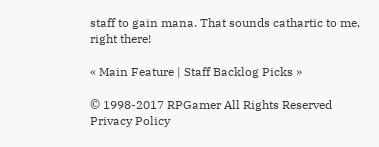staff to gain mana. That sounds cathartic to me, right there!

« Main Feature | Staff Backlog Picks »

© 1998-2017 RPGamer All Rights Reserved
Privacy Policy